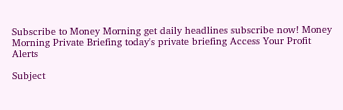Subscribe to Money Morning get daily headlines subscribe now! Money Morning Private Briefing today's private briefing Access Your Profit Alerts

Subject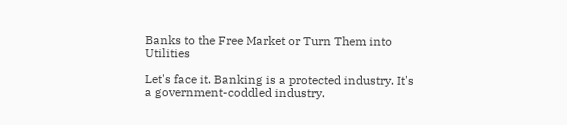Banks to the Free Market or Turn Them into Utilities

Let's face it. Banking is a protected industry. It's a government-coddled industry.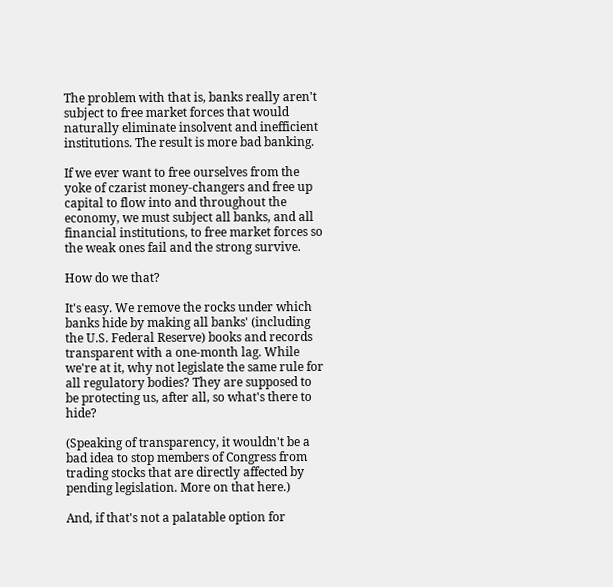The problem with that is, banks really aren't subject to free market forces that would naturally eliminate insolvent and inefficient institutions. The result is more bad banking.

If we ever want to free ourselves from the yoke of czarist money-changers and free up capital to flow into and throughout the economy, we must subject all banks, and all financial institutions, to free market forces so the weak ones fail and the strong survive.

How do we that?

It's easy. We remove the rocks under which banks hide by making all banks' (including the U.S. Federal Reserve) books and records transparent with a one-month lag. While we're at it, why not legislate the same rule for all regulatory bodies? They are supposed to be protecting us, after all, so what's there to hide?

(Speaking of transparency, it wouldn't be a bad idea to stop members of Congress from trading stocks that are directly affected by pending legislation. More on that here.)

And, if that's not a palatable option for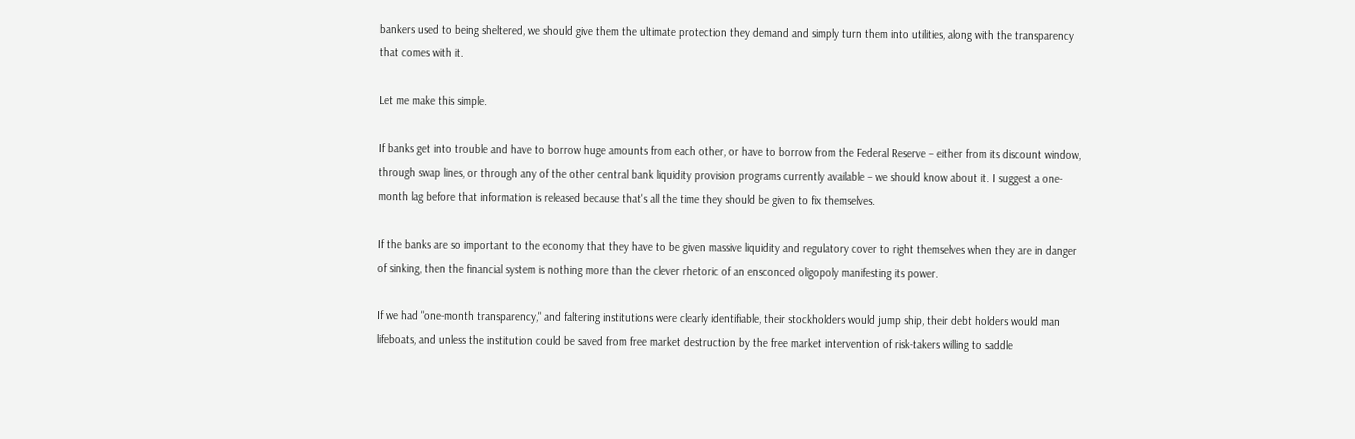bankers used to being sheltered, we should give them the ultimate protection they demand and simply turn them into utilities, along with the transparency that comes with it.

Let me make this simple.

If banks get into trouble and have to borrow huge amounts from each other, or have to borrow from the Federal Reserve – either from its discount window, through swap lines, or through any of the other central bank liquidity provision programs currently available – we should know about it. I suggest a one-month lag before that information is released because that's all the time they should be given to fix themselves.

If the banks are so important to the economy that they have to be given massive liquidity and regulatory cover to right themselves when they are in danger of sinking, then the financial system is nothing more than the clever rhetoric of an ensconced oligopoly manifesting its power.

If we had "one-month transparency," and faltering institutions were clearly identifiable, their stockholders would jump ship, their debt holders would man lifeboats, and unless the institution could be saved from free market destruction by the free market intervention of risk-takers willing to saddle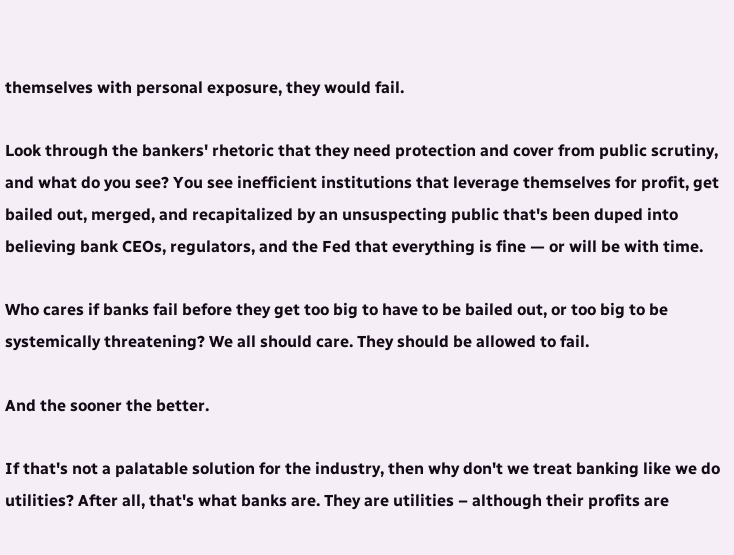themselves with personal exposure, they would fail.

Look through the bankers' rhetoric that they need protection and cover from public scrutiny, and what do you see? You see inefficient institutions that leverage themselves for profit, get bailed out, merged, and recapitalized by an unsuspecting public that's been duped into believing bank CEOs, regulators, and the Fed that everything is fine — or will be with time.

Who cares if banks fail before they get too big to have to be bailed out, or too big to be systemically threatening? We all should care. They should be allowed to fail.

And the sooner the better.

If that's not a palatable solution for the industry, then why don't we treat banking like we do utilities? After all, that's what banks are. They are utilities – although their profits are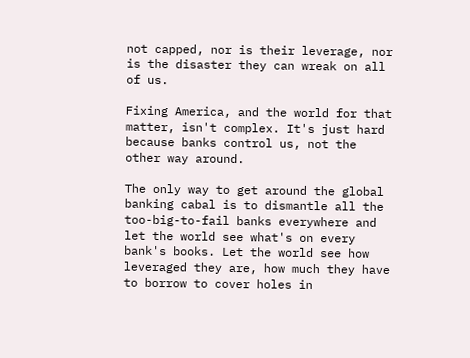not capped, nor is their leverage, nor is the disaster they can wreak on all of us.

Fixing America, and the world for that matter, isn't complex. It's just hard because banks control us, not the other way around.

The only way to get around the global banking cabal is to dismantle all the too-big-to-fail banks everywhere and let the world see what's on every bank's books. Let the world see how leveraged they are, how much they have to borrow to cover holes in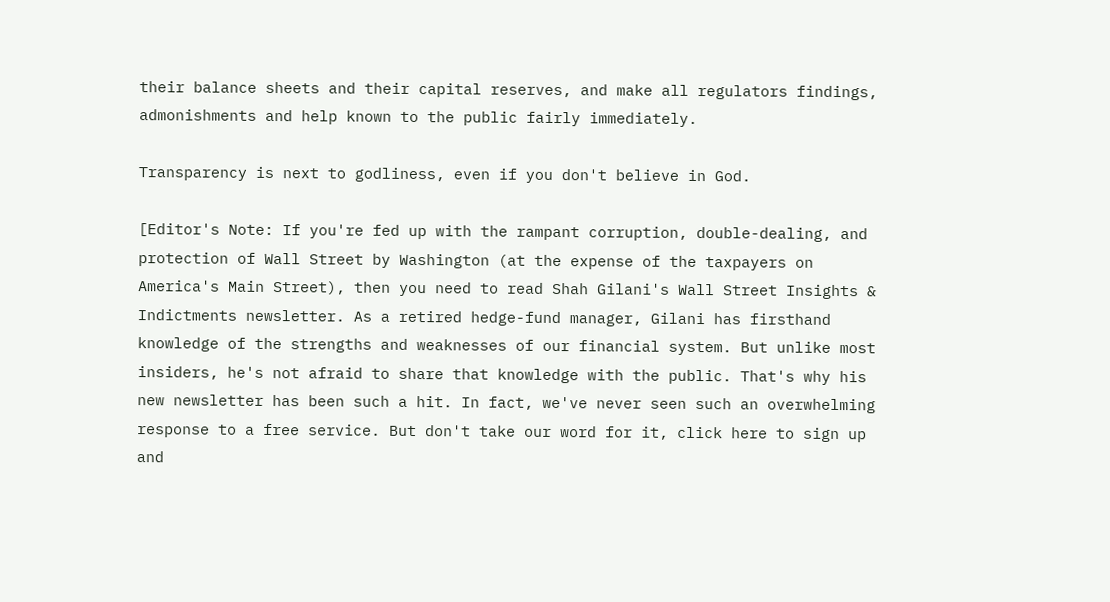their balance sheets and their capital reserves, and make all regulators findings, admonishments and help known to the public fairly immediately.

Transparency is next to godliness, even if you don't believe in God.

[Editor's Note: If you're fed up with the rampant corruption, double-dealing, and protection of Wall Street by Washington (at the expense of the taxpayers on America's Main Street), then you need to read Shah Gilani's Wall Street Insights & Indictments newsletter. As a retired hedge-fund manager, Gilani has firsthand knowledge of the strengths and weaknesses of our financial system. But unlike most insiders, he's not afraid to share that knowledge with the public. That's why his new newsletter has been such a hit. In fact, we've never seen such an overwhelming response to a free service. But don't take our word for it, click here to sign up and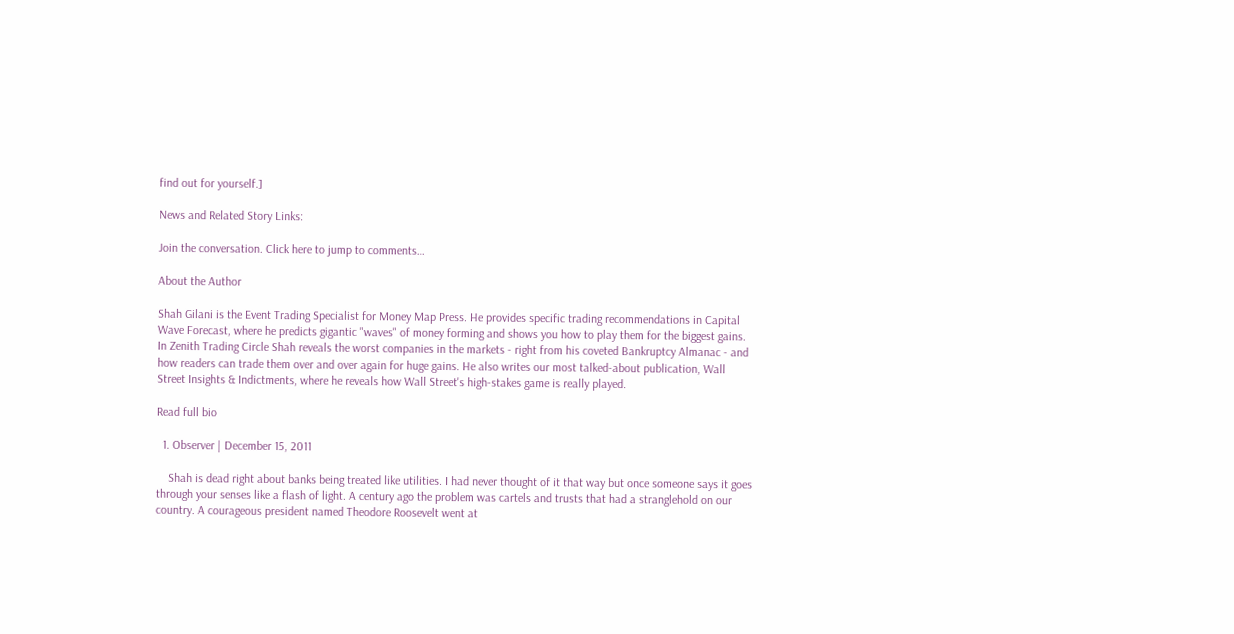find out for yourself.]

News and Related Story Links:

Join the conversation. Click here to jump to comments…

About the Author

Shah Gilani is the Event Trading Specialist for Money Map Press. He provides specific trading recommendations in Capital Wave Forecast, where he predicts gigantic "waves" of money forming and shows you how to play them for the biggest gains. In Zenith Trading Circle Shah reveals the worst companies in the markets - right from his coveted Bankruptcy Almanac - and how readers can trade them over and over again for huge gains. He also writes our most talked-about publication, Wall Street Insights & Indictments, where he reveals how Wall Street's high-stakes game is really played.

Read full bio

  1. Observer | December 15, 2011

    Shah is dead right about banks being treated like utilities. I had never thought of it that way but once someone says it goes through your senses like a flash of light. A century ago the problem was cartels and trusts that had a stranglehold on our country. A courageous president named Theodore Roosevelt went at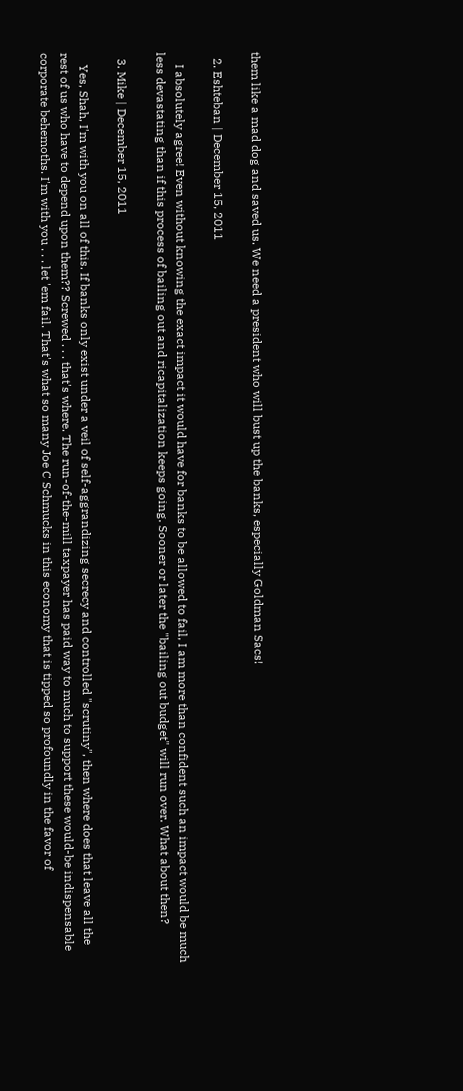them like a mad dog and saved us. We need a president who will bust up the banks, especially Goldman Sacs!

  2. Eshteban | December 15, 2011

    I absolutely agree! Even without knowing the exact impact it would have for banks to be allowed to fail, I am more than confident such an impact would be much less devastating than if this process of bailing out and ricapitalization keeps going. Sooner or later the "bailing out budget" will run over. What about then?

  3. Mike | December 15, 2011

    Yes, Shah, I'm with you on all of this. If banks only exist under a veil of self-aggrandizing secrecy and controlled "scrutiny", then where does that leave all the rest of us who have to depend upon them?? Screwed . . . that's where. The run-of-the-mill taxpayer has paid way to much to support these would-be indispensable corporate behemoths. I'm with you . . . let 'em fail. That's what so many Joe C Schmucks in this economy that is tipped so profoundly in the favor of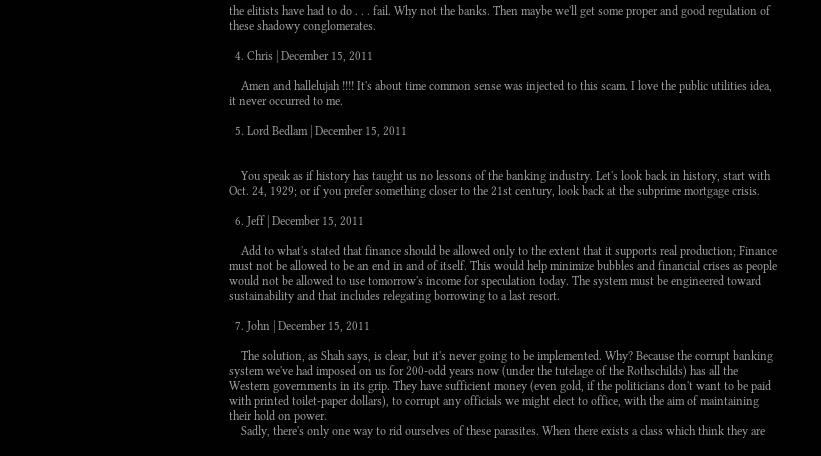the elitists have had to do . . . fail. Why not the banks. Then maybe we'll get some proper and good regulation of these shadowy conglomerates.

  4. Chris | December 15, 2011

    Amen and hallelujah !!!! It's about time common sense was injected to this scam. I love the public utilities idea, it never occurred to me.

  5. Lord Bedlam | December 15, 2011


    You speak as if history has taught us no lessons of the banking industry. Let's look back in history, start with Oct. 24, 1929; or if you prefer something closer to the 21st century, look back at the subprime mortgage crisis.

  6. Jeff | December 15, 2011

    Add to what's stated that finance should be allowed only to the extent that it supports real production; Finance must not be allowed to be an end in and of itself. This would help minimize bubbles and financial crises as people would not be allowed to use tomorrow's income for speculation today. The system must be engineered toward sustainability and that includes relegating borrowing to a last resort.

  7. John | December 15, 2011

    The solution, as Shah says, is clear, but it's never going to be implemented. Why? Because the corrupt banking system we've had imposed on us for 200-odd years now (under the tutelage of the Rothschilds) has all the Western governments in its grip. They have sufficient money (even gold, if the politicians don't want to be paid with printed toilet-paper dollars), to corrupt any officials we might elect to office, with the aim of maintaining their hold on power.
    Sadly, there's only one way to rid ourselves of these parasites. When there exists a class which think they are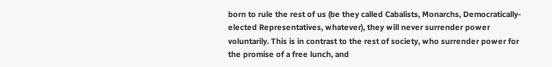born to rule the rest of us (be they called Cabalists, Monarchs, Democratically-elected Representatives, whatever), they will never surrender power voluntarily. This is in contrast to the rest of society, who surrender power for the promise of a free lunch, and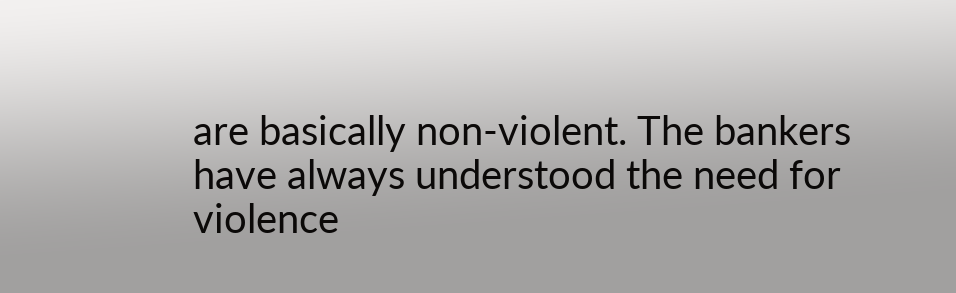are basically non-violent. The bankers have always understood the need for violence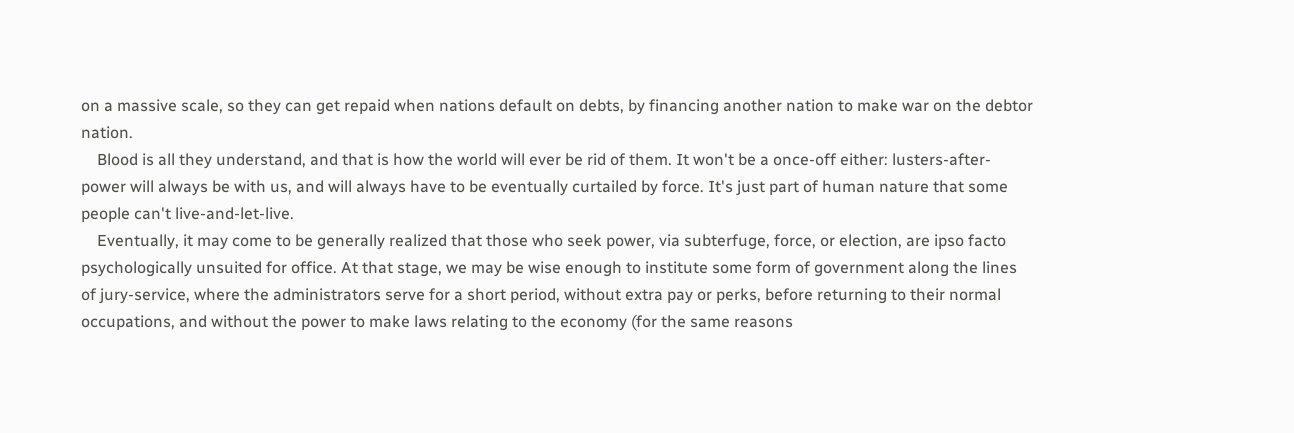on a massive scale, so they can get repaid when nations default on debts, by financing another nation to make war on the debtor nation.
    Blood is all they understand, and that is how the world will ever be rid of them. It won't be a once-off either: lusters-after-power will always be with us, and will always have to be eventually curtailed by force. It's just part of human nature that some people can't live-and-let-live.
    Eventually, it may come to be generally realized that those who seek power, via subterfuge, force, or election, are ipso facto psychologically unsuited for office. At that stage, we may be wise enough to institute some form of government along the lines of jury-service, where the administrators serve for a short period, without extra pay or perks, before returning to their normal occupations, and without the power to make laws relating to the economy (for the same reasons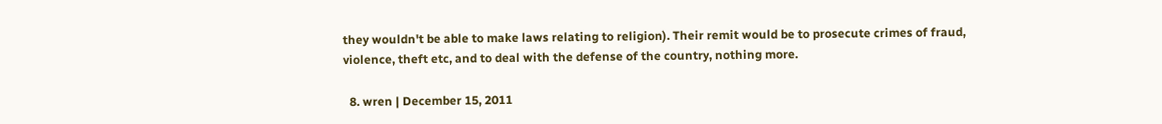they wouldn't be able to make laws relating to religion). Their remit would be to prosecute crimes of fraud, violence, theft etc, and to deal with the defense of the country, nothing more.

  8. wren | December 15, 2011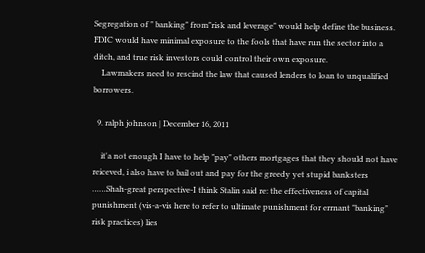Segregation of " banking" from"risk and leverage" would help define the business. FDIC would have minimal exposure to the fools that have run the sector into a ditch, and true risk investors could control their own exposure.
    Lawmakers need to rescind the law that caused lenders to loan to unqualified borrowers.

  9. ralph johnson | December 16, 2011

    it'a not enough I have to help "pay" others mortgages that they should not have reiceved, i also have to bail out and pay for the greedy yet stupid banksters ……Shah-great perspective-I think Stalin said re: the effectiveness of capital punishment (vis-a-vis here to refer to ultimate punishment for errnant "banking" risk practices) lies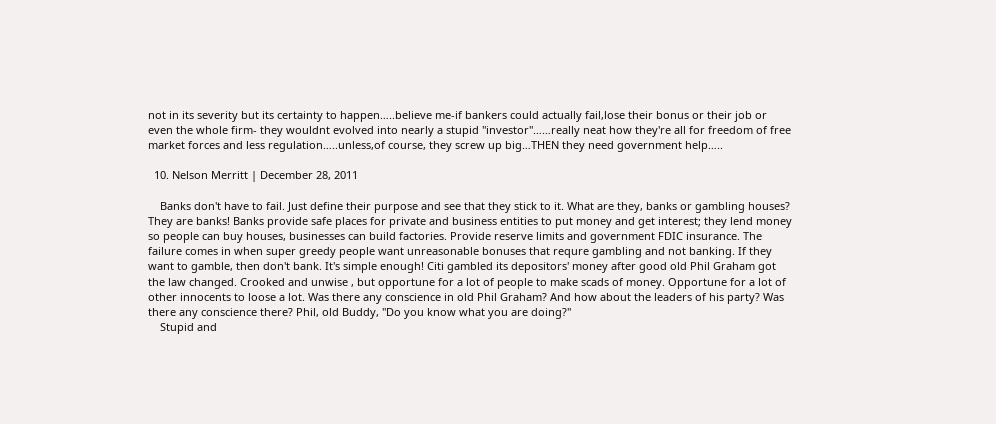not in its severity but its certainty to happen…..believe me-if bankers could actually fail,lose their bonus or their job or even the whole firm- they wouldnt evolved into nearly a stupid "investor"……really neat how they're all for freedom of free market forces and less regulation…..unless,of course, they screw up big…THEN they need government help…..

  10. Nelson Merritt | December 28, 2011

    Banks don't have to fail. Just define their purpose and see that they stick to it. What are they, banks or gambling houses? They are banks! Banks provide safe places for private and business entities to put money and get interest; they lend money so people can buy houses, businesses can build factories. Provide reserve limits and government FDIC insurance. The failure comes in when super greedy people want unreasonable bonuses that requre gambling and not banking. If they want to gamble, then don't bank. It's simple enough! Citi gambled its depositors' money after good old Phil Graham got the law changed. Crooked and unwise , but opportune for a lot of people to make scads of money. Opportune for a lot of other innocents to loose a lot. Was there any conscience in old Phil Graham? And how about the leaders of his party? Was there any conscience there? Phil, old Buddy, "Do you know what you are doing?"
    Stupid and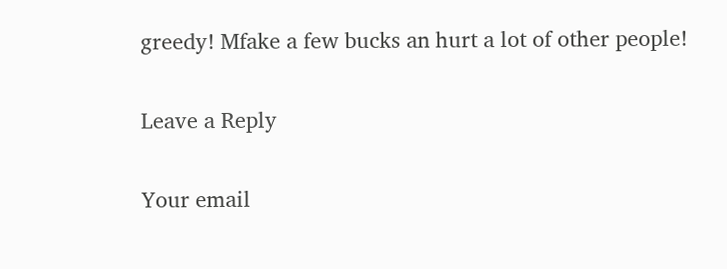greedy! Mfake a few bucks an hurt a lot of other people!

Leave a Reply

Your email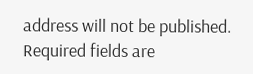address will not be published. Required fields are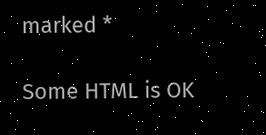marked *

Some HTML is OK